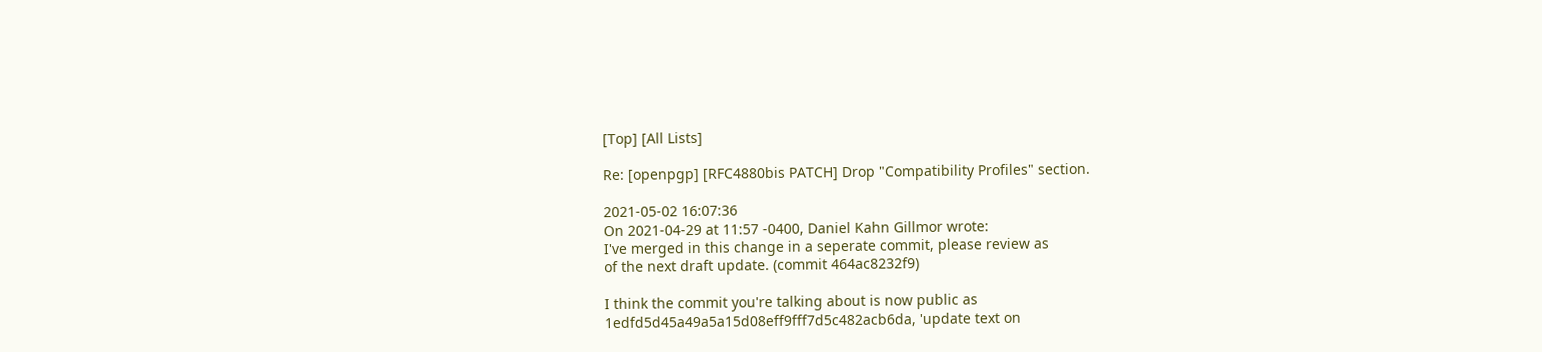[Top] [All Lists]

Re: [openpgp] [RFC4880bis PATCH] Drop "Compatibility Profiles" section.

2021-05-02 16:07:36
On 2021-04-29 at 11:57 -0400, Daniel Kahn Gillmor wrote:
I've merged in this change in a seperate commit, please review as
of the next draft update. (commit 464ac8232f9)

I think the commit you're talking about is now public as
1edfd5d45a49a5a15d08eff9fff7d5c482acb6da, 'update text on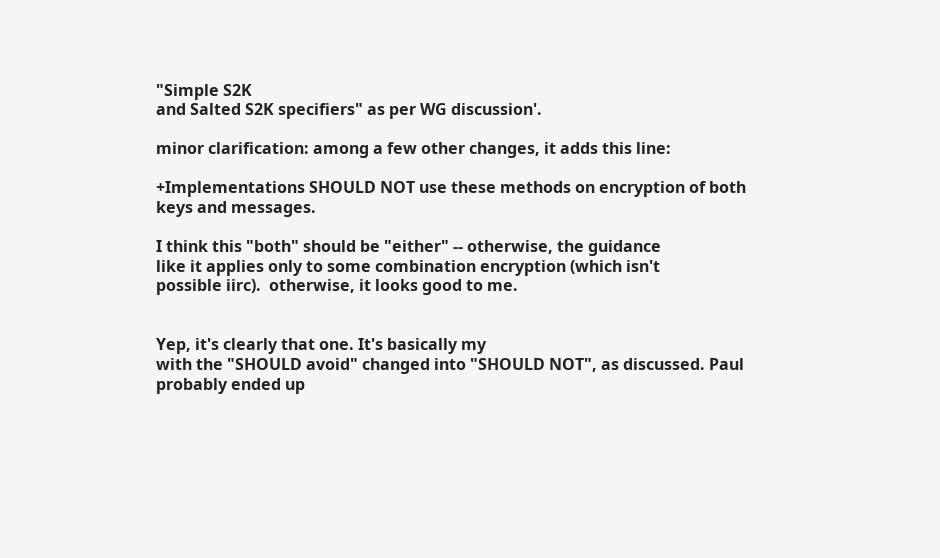"Simple S2K
and Salted S2K specifiers" as per WG discussion'.

minor clarification: among a few other changes, it adds this line:

+Implementations SHOULD NOT use these methods on encryption of both
keys and messages.

I think this "both" should be "either" -- otherwise, the guidance
like it applies only to some combination encryption (which isn't
possible iirc).  otherwise, it looks good to me.


Yep, it's clearly that one. It's basically my
with the "SHOULD avoid" changed into "SHOULD NOT", as discussed. Paul
probably ended up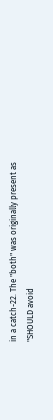in a catch-22. The "both" was originally present as
"SHOULD avoid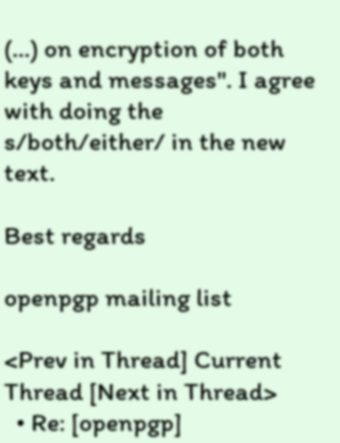(...) on encryption of both keys and messages". I agree
with doing the s/both/either/ in the new text.

Best regards

openpgp mailing list

<Prev in Thread] Current Thread [Next in Thread>
  • Re: [openpgp]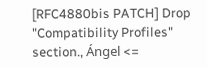[RFC4880bis PATCH] Drop "Compatibility Profiles" section., Ángel <=